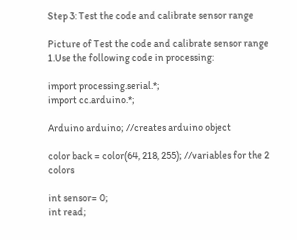Step 3: Test the code and calibrate sensor range

Picture of Test the code and calibrate sensor range
1.Use the following code in processing:

import processing.serial.*;
import cc.arduino.*;

Arduino arduino; //creates arduino object

color back = color(64, 218, 255); //variables for the 2 colors

int sensor= 0;
int read;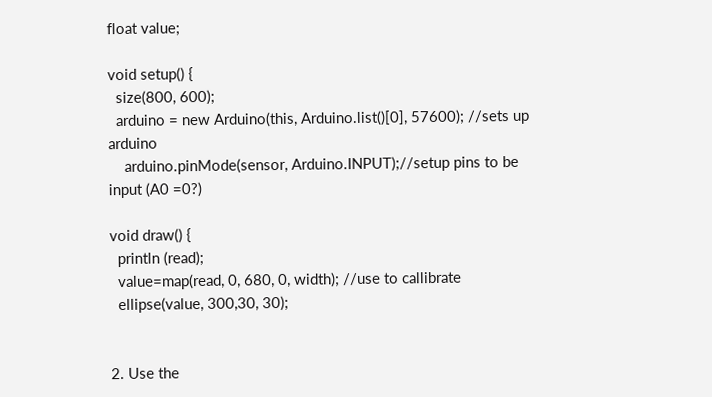float value;

void setup() {
  size(800, 600);
  arduino = new Arduino(this, Arduino.list()[0], 57600); //sets up arduino
    arduino.pinMode(sensor, Arduino.INPUT);//setup pins to be input (A0 =0?)

void draw() {
  println (read);
  value=map(read, 0, 680, 0, width); //use to callibrate
  ellipse(value, 300,30, 30);


2. Use the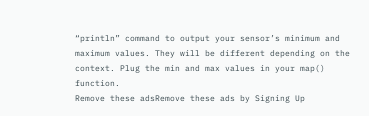“println” command to output your sensor’s minimum and maximum values. They will be different depending on the context. Plug the min and max values in your map() function.
Remove these adsRemove these ads by Signing Up